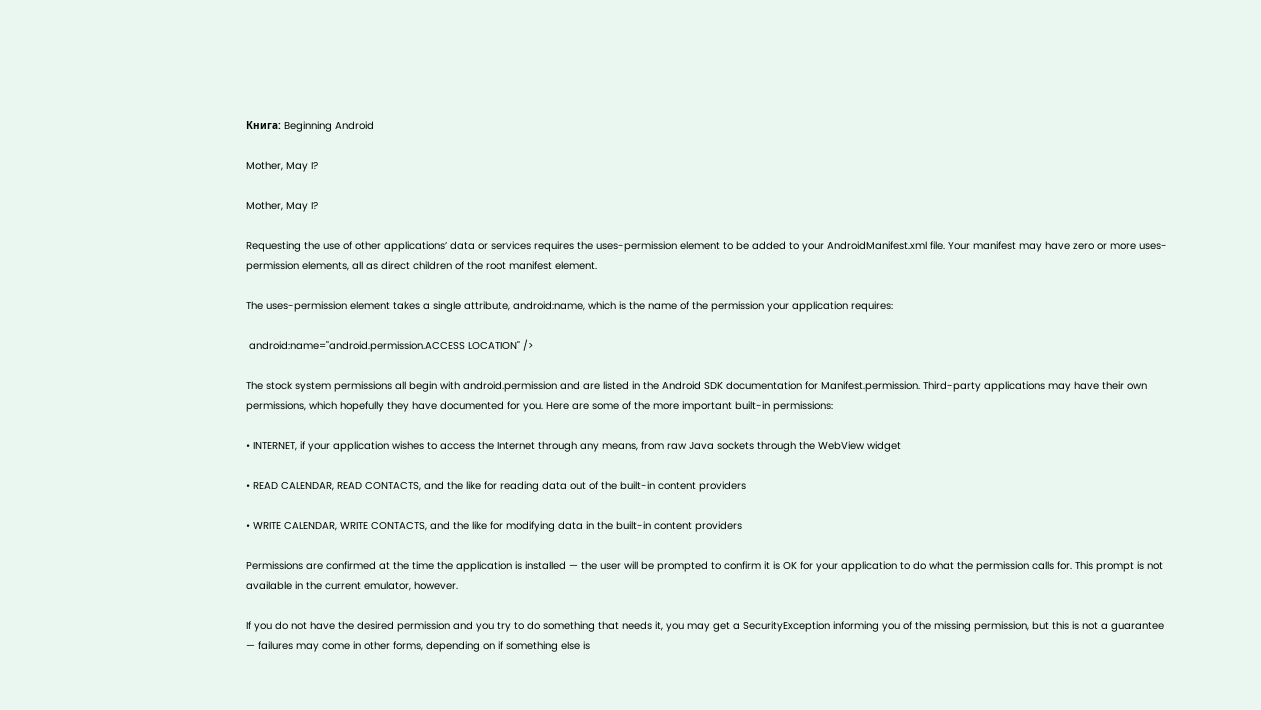Книга: Beginning Android

Mother, May I?

Mother, May I?

Requesting the use of other applications’ data or services requires the uses-permission element to be added to your AndroidManifest.xml file. Your manifest may have zero or more uses-permission elements, all as direct children of the root manifest element.

The uses-permission element takes a single attribute, android:name, which is the name of the permission your application requires:

 android:name="android.permission.ACCESS LOCATION" />

The stock system permissions all begin with android.permission and are listed in the Android SDK documentation for Manifest.permission. Third-party applications may have their own permissions, which hopefully they have documented for you. Here are some of the more important built-in permissions:

• INTERNET, if your application wishes to access the Internet through any means, from raw Java sockets through the WebView widget

• READ CALENDAR, READ CONTACTS, and the like for reading data out of the built-in content providers

• WRITE CALENDAR, WRITE CONTACTS, and the like for modifying data in the built-in content providers

Permissions are confirmed at the time the application is installed — the user will be prompted to confirm it is OK for your application to do what the permission calls for. This prompt is not available in the current emulator, however.

If you do not have the desired permission and you try to do something that needs it, you may get a SecurityException informing you of the missing permission, but this is not a guarantee — failures may come in other forms, depending on if something else is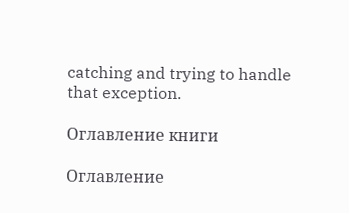catching and trying to handle that exception.

Оглавление книги

Оглавление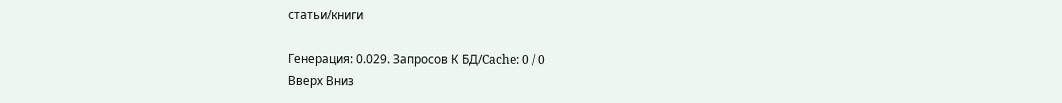статьи/книги

Генерация: 0.029. Запросов К БД/Cache: 0 / 0
Вверх Вниз